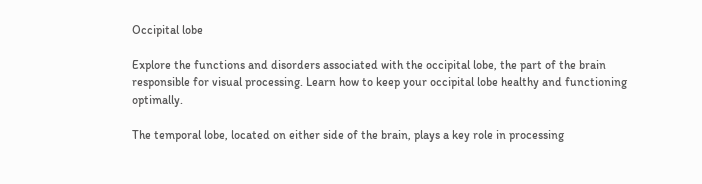Occipital lobe

Explore the functions and disorders associated with the occipital lobe, the part of the brain responsible for visual processing. Learn how to keep your occipital lobe healthy and functioning optimally.

The temporal lobe, located on either side of the brain, plays a key role in processing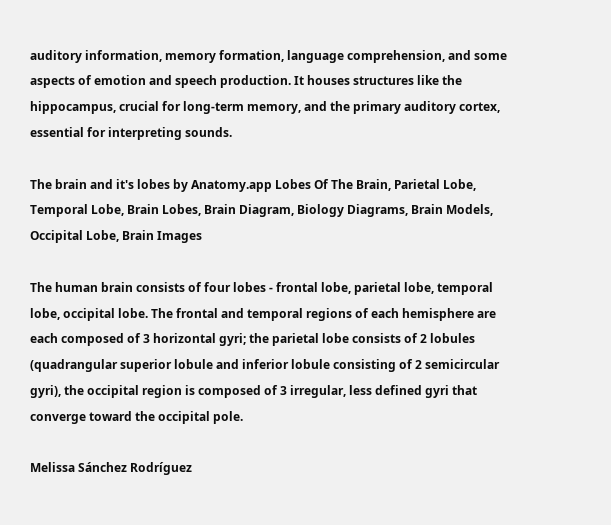auditory information, memory formation, language comprehension, and some aspects of emotion and speech production. It houses structures like the hippocampus, crucial for long-term memory, and the primary auditory cortex, essential for interpreting sounds.

The brain and it's lobes by Anatomy.app Lobes Of The Brain, Parietal Lobe, Temporal Lobe, Brain Lobes, Brain Diagram, Biology Diagrams, Brain Models, Occipital Lobe, Brain Images

The human brain consists of four lobes - frontal lobe, parietal lobe, temporal lobe, occipital lobe. The frontal and temporal regions of each hemisphere are each composed of 3 horizontal gyri; the parietal lobe consists of 2 lobules (quadrangular superior lobule and inferior lobule consisting of 2 semicircular gyri), the occipital region is composed of 3 irregular, less defined gyri that converge toward the occipital pole.

Melissa Sánchez Rodríguez